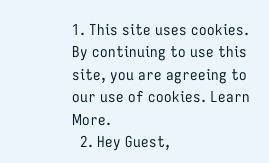1. This site uses cookies. By continuing to use this site, you are agreeing to our use of cookies. Learn More.
  2. Hey Guest,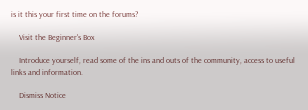is it this your first time on the forums?

    Visit the Beginner's Box

    Introduce yourself, read some of the ins and outs of the community, access to useful links and information.

    Dismiss Notice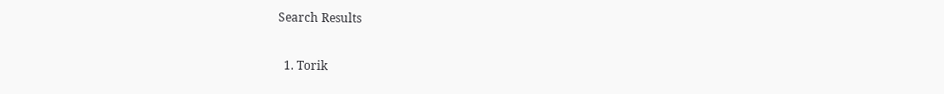Search Results

  1. Torik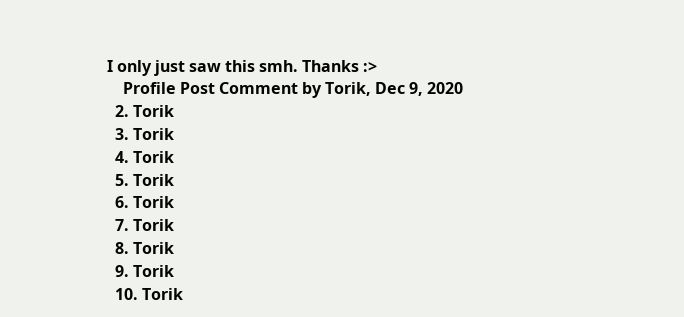I only just saw this smh. Thanks :>
    Profile Post Comment by Torik, Dec 9, 2020
  2. Torik
  3. Torik
  4. Torik
  5. Torik
  6. Torik
  7. Torik
  8. Torik
  9. Torik
  10. Torik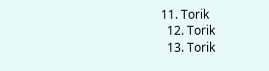11. Torik
  12. Torik
  13. Torik